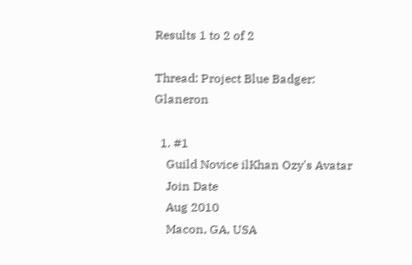Results 1 to 2 of 2

Thread: Project Blue Badger: Glaneron

  1. #1
    Guild Novice ilKhan Ozy's Avatar
    Join Date
    Aug 2010
    Macon, GA, USA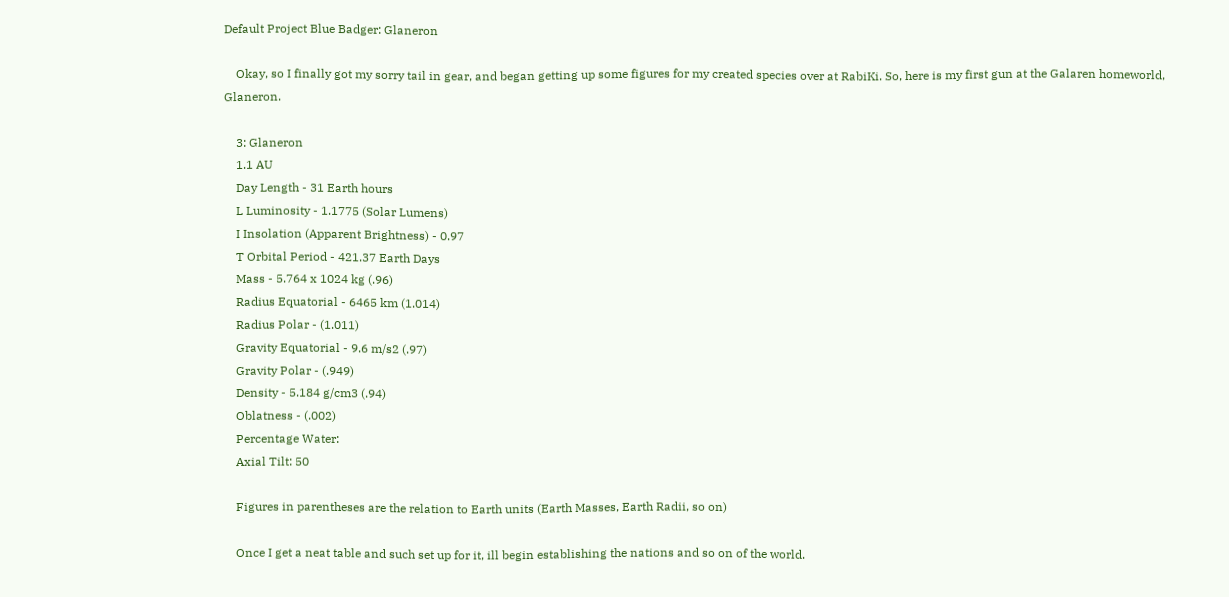Default Project Blue Badger: Glaneron

    Okay, so I finally got my sorry tail in gear, and began getting up some figures for my created species over at RabiKi. So, here is my first gun at the Galaren homeworld, Glaneron.

    3: Glaneron
    1.1 AU
    Day Length - 31 Earth hours
    L Luminosity - 1.1775 (Solar Lumens)
    I Insolation (Apparent Brightness) - 0.97
    T Orbital Period - 421.37 Earth Days
    Mass - 5.764 x 1024 kg (.96)
    Radius Equatorial - 6465 km (1.014)
    Radius Polar - (1.011)
    Gravity Equatorial - 9.6 m/s2 (.97)
    Gravity Polar - (.949)
    Density - 5.184 g/cm3 (.94)
    Oblatness - (.002)
    Percentage Water:
    Axial Tilt: 50

    Figures in parentheses are the relation to Earth units (Earth Masses, Earth Radii, so on)

    Once I get a neat table and such set up for it, ill begin establishing the nations and so on of the world.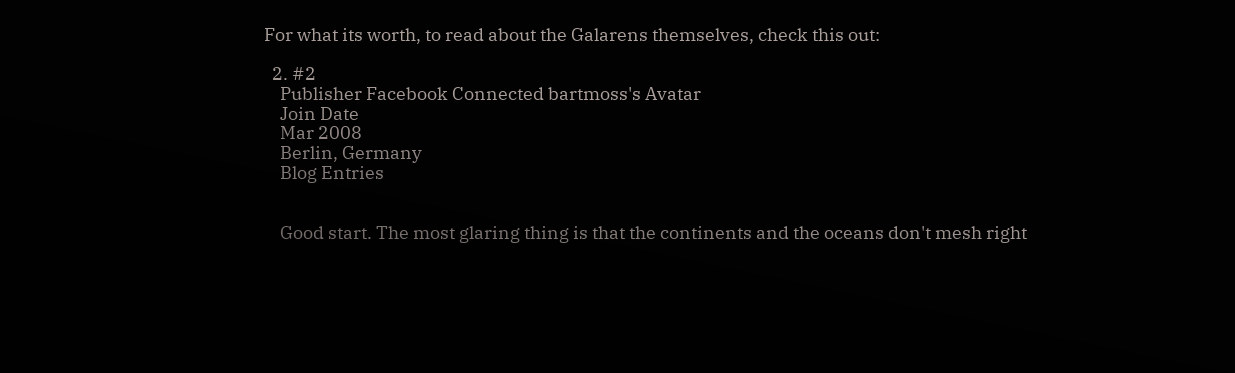For what its worth, to read about the Galarens themselves, check this out:

  2. #2
    Publisher Facebook Connected bartmoss's Avatar
    Join Date
    Mar 2008
    Berlin, Germany
    Blog Entries


    Good start. The most glaring thing is that the continents and the oceans don't mesh right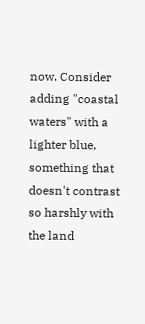now. Consider adding "coastal waters" with a lighter blue, something that doesn't contrast so harshly with the land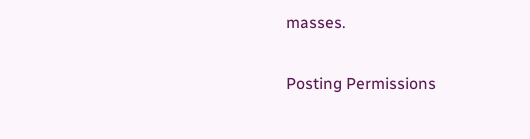masses.

Posting Permissions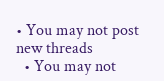• You may not post new threads
  • You may not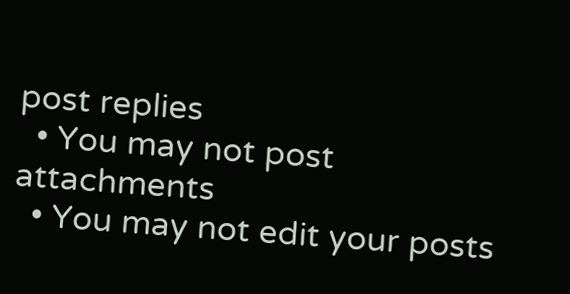post replies
  • You may not post attachments
  • You may not edit your posts